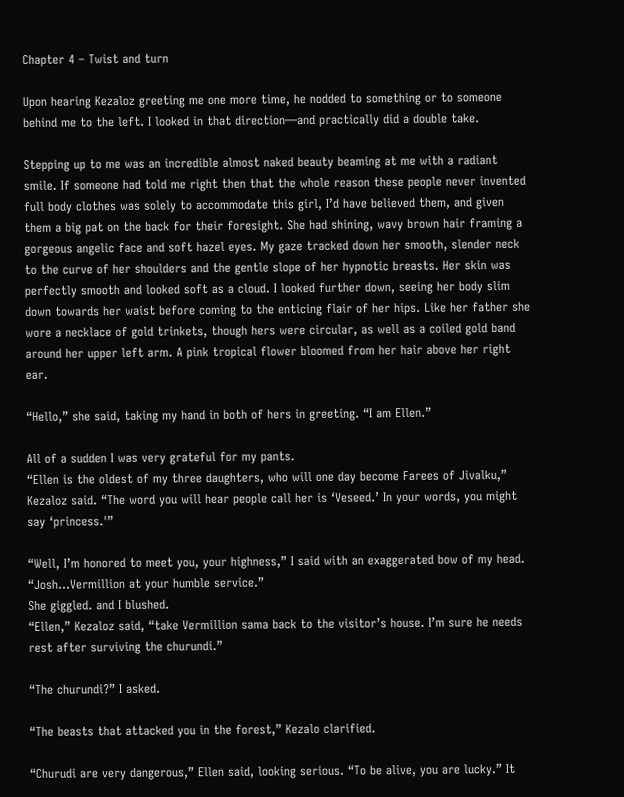Chapter 4 – Twist and turn

Upon hearing Kezaloz greeting me one more time, he nodded to something or to someone behind me to the left. I looked in that direction—and practically did a double take.

Stepping up to me was an incredible almost naked beauty beaming at me with a radiant smile. If someone had told me right then that the whole reason these people never invented full body clothes was solely to accommodate this girl, I’d have believed them, and given them a big pat on the back for their foresight. She had shining, wavy brown hair framing a gorgeous angelic face and soft hazel eyes. My gaze tracked down her smooth, slender neck to the curve of her shoulders and the gentle slope of her hypnotic breasts. Her skin was perfectly smooth and looked soft as a cloud. I looked further down, seeing her body slim down towards her waist before coming to the enticing flair of her hips. Like her father she wore a necklace of gold trinkets, though hers were circular, as well as a coiled gold band around her upper left arm. A pink tropical flower bloomed from her hair above her right ear.

“Hello,” she said, taking my hand in both of hers in greeting. “I am Ellen.”

All of a sudden I was very grateful for my pants.
“Ellen is the oldest of my three daughters, who will one day become Farees of Jivalku,” Kezaloz said. “The word you will hear people call her is ‘Veseed.’ In your words, you might say ‘princess.'”

“Well, I’m honored to meet you, your highness,” I said with an exaggerated bow of my head. “Josh…Vermillion at your humble service.”
She giggled. and I blushed.
“Ellen,” Kezaloz said, “take Vermillion sama back to the visitor’s house. I’m sure he needs rest after surviving the churundi.”

“The churundi?” I asked.

“The beasts that attacked you in the forest,” Kezalo clarified.

“Churudi are very dangerous,” Ellen said, looking serious. “To be alive, you are lucky.” It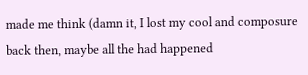made me think (damn it, I lost my cool and composure back then, maybe all the had happened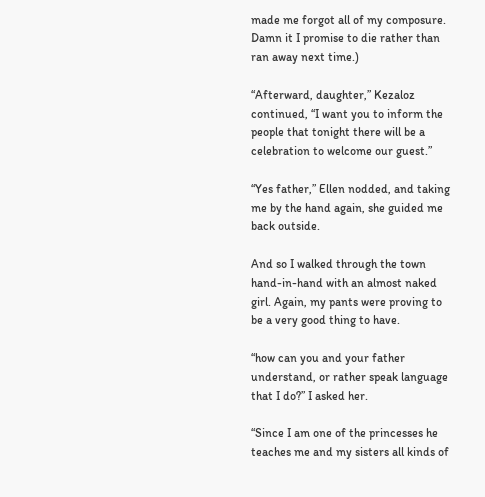made me forgot all of my composure. Damn it I promise to die rather than ran away next time.)

“Afterward, daughter,” Kezaloz continued, “I want you to inform the people that tonight there will be a celebration to welcome our guest.”

“Yes father,” Ellen nodded, and taking me by the hand again, she guided me back outside.

And so I walked through the town hand-in-hand with an almost naked girl. Again, my pants were proving to be a very good thing to have.

“how can you and your father understand, or rather speak language that I do?” I asked her.

“Since I am one of the princesses he teaches me and my sisters all kinds of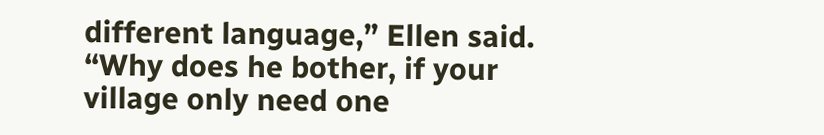different language,” Ellen said. “Why does he bother, if your village only need one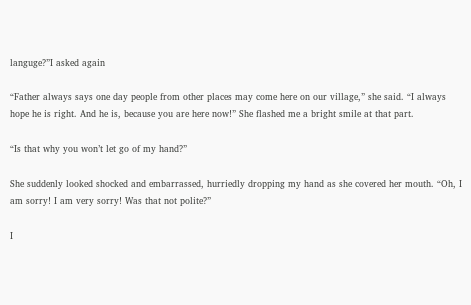languge?”I asked again

“Father always says one day people from other places may come here on our village,” she said. “I always hope he is right. And he is, because you are here now!” She flashed me a bright smile at that part.

“Is that why you won’t let go of my hand?”

She suddenly looked shocked and embarrassed, hurriedly dropping my hand as she covered her mouth. “Oh, I am sorry! I am very sorry! Was that not polite?”

I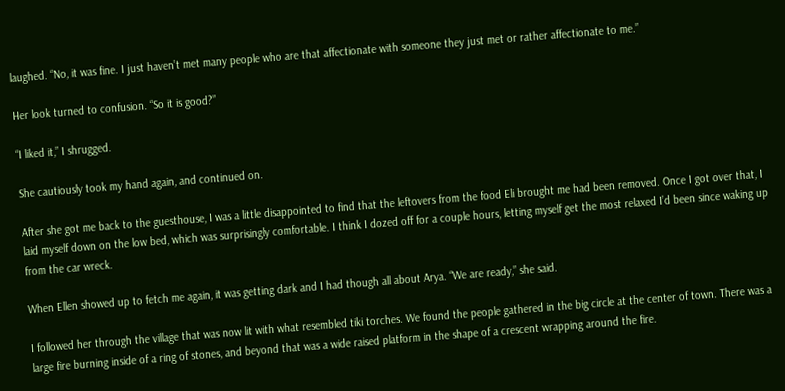laughed. “No, it was fine. I just haven’t met many people who are that affectionate with someone they just met or rather affectionate to me.”

Her look turned to confusion. “So it is good?”

“I liked it,” I shrugged.

She cautiously took my hand again, and continued on.

After she got me back to the guesthouse, I was a little disappointed to find that the leftovers from the food Eli brought me had been removed. Once I got over that, I laid myself down on the low bed, which was surprisingly comfortable. I think I dozed off for a couple hours, letting myself get the most relaxed I’d been since waking up from the car wreck.

When Ellen showed up to fetch me again, it was getting dark and I had though all about Arya. “We are ready,” she said.

I followed her through the village that was now lit with what resembled tiki torches. We found the people gathered in the big circle at the center of town. There was a large fire burning inside of a ring of stones, and beyond that was a wide raised platform in the shape of a crescent wrapping around the fire.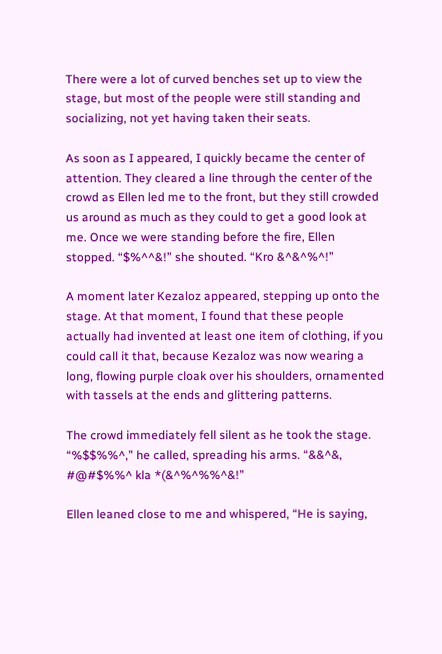There were a lot of curved benches set up to view the stage, but most of the people were still standing and socializing, not yet having taken their seats.

As soon as I appeared, I quickly became the center of attention. They cleared a line through the center of the crowd as Ellen led me to the front, but they still crowded us around as much as they could to get a good look at me. Once we were standing before the fire, Ellen stopped. “$%^^&!” she shouted. “Kro &^&^%^!”

A moment later Kezaloz appeared, stepping up onto the stage. At that moment, I found that these people actually had invented at least one item of clothing, if you could call it that, because Kezaloz was now wearing a long, flowing purple cloak over his shoulders, ornamented with tassels at the ends and glittering patterns.

The crowd immediately fell silent as he took the stage. “%$$%%^,” he called, spreading his arms. “&&^&, #@#$%%^ kla *(&^%^%%^&!”

Ellen leaned close to me and whispered, “He is saying,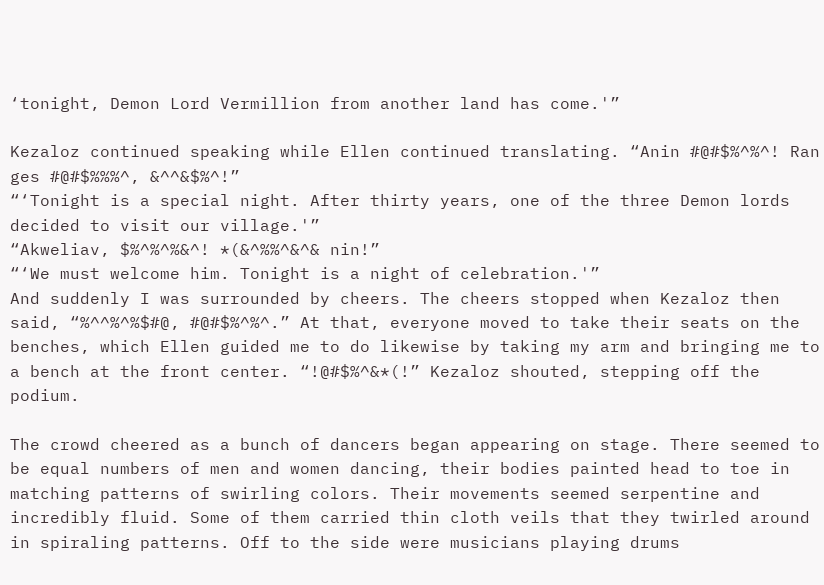‘tonight, Demon Lord Vermillion from another land has come.'”

Kezaloz continued speaking while Ellen continued translating. “Anin #@#$%^%^! Ran ges #@#$%%%^, &^^&$%^!”
“‘Tonight is a special night. After thirty years, one of the three Demon lords decided to visit our village.'”
“Akweliav, $%^%^%&^! *(&^%%^&^& nin!”
“‘We must welcome him. Tonight is a night of celebration.'”
And suddenly I was surrounded by cheers. The cheers stopped when Kezaloz then said, “%^^%^%$#@, #@#$%^%^.” At that, everyone moved to take their seats on the benches, which Ellen guided me to do likewise by taking my arm and bringing me to a bench at the front center. “!@#$%^&*(!” Kezaloz shouted, stepping off the podium.

The crowd cheered as a bunch of dancers began appearing on stage. There seemed to be equal numbers of men and women dancing, their bodies painted head to toe in matching patterns of swirling colors. Their movements seemed serpentine and incredibly fluid. Some of them carried thin cloth veils that they twirled around in spiraling patterns. Off to the side were musicians playing drums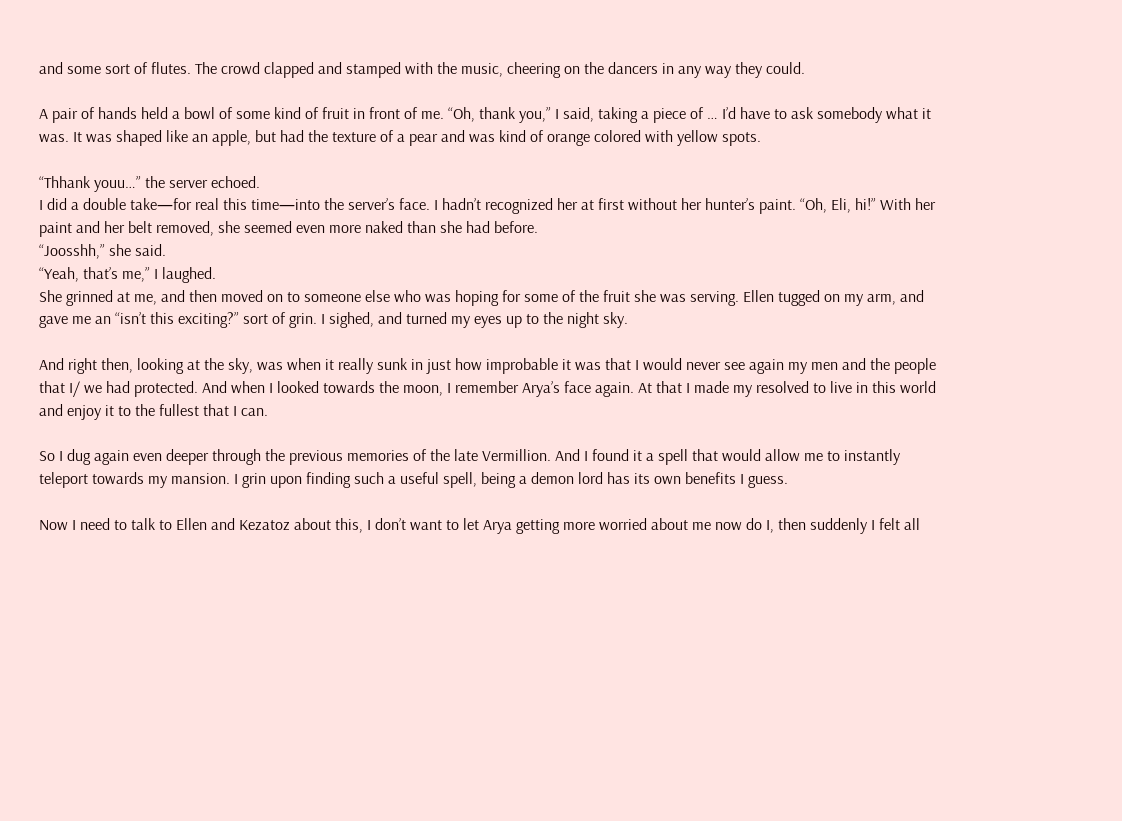and some sort of flutes. The crowd clapped and stamped with the music, cheering on the dancers in any way they could.

A pair of hands held a bowl of some kind of fruit in front of me. “Oh, thank you,” I said, taking a piece of … I’d have to ask somebody what it was. It was shaped like an apple, but had the texture of a pear and was kind of orange colored with yellow spots.

“Thhank youu…” the server echoed.
I did a double take—for real this time—into the server’s face. I hadn’t recognized her at first without her hunter’s paint. “Oh, Eli, hi!” With her paint and her belt removed, she seemed even more naked than she had before.
“Joosshh,” she said.
“Yeah, that’s me,” I laughed.
She grinned at me, and then moved on to someone else who was hoping for some of the fruit she was serving. Ellen tugged on my arm, and gave me an “isn’t this exciting?” sort of grin. I sighed, and turned my eyes up to the night sky.

And right then, looking at the sky, was when it really sunk in just how improbable it was that I would never see again my men and the people that I/ we had protected. And when I looked towards the moon, I remember Arya’s face again. At that I made my resolved to live in this world and enjoy it to the fullest that I can.

So I dug again even deeper through the previous memories of the late Vermillion. And I found it a spell that would allow me to instantly teleport towards my mansion. I grin upon finding such a useful spell, being a demon lord has its own benefits I guess.

Now I need to talk to Ellen and Kezatoz about this, I don’t want to let Arya getting more worried about me now do I, then suddenly I felt all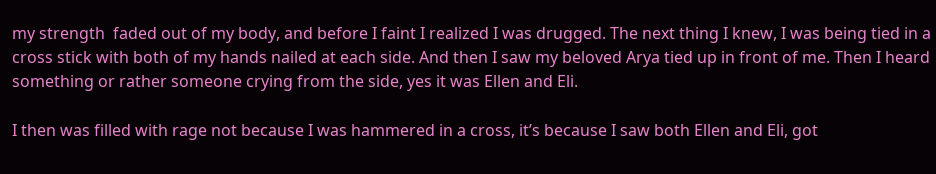my strength  faded out of my body, and before I faint I realized I was drugged. The next thing I knew, I was being tied in a cross stick with both of my hands nailed at each side. And then I saw my beloved Arya tied up in front of me. Then I heard something or rather someone crying from the side, yes it was Ellen and Eli.

I then was filled with rage not because I was hammered in a cross, it’s because I saw both Ellen and Eli, got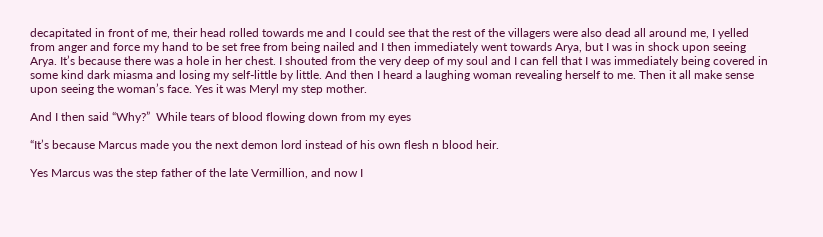decapitated in front of me, their head rolled towards me and I could see that the rest of the villagers were also dead all around me, I yelled from anger and force my hand to be set free from being nailed and I then immediately went towards Arya, but I was in shock upon seeing Arya. It’s because there was a hole in her chest. I shouted from the very deep of my soul and I can fell that I was immediately being covered in some kind dark miasma and losing my self-little by little. And then I heard a laughing woman revealing herself to me. Then it all make sense upon seeing the woman’s face. Yes it was Meryl my step mother.

And I then said “Why?”  While tears of blood flowing down from my eyes

“It’s because Marcus made you the next demon lord instead of his own flesh n blood heir.

Yes Marcus was the step father of the late Vermillion, and now I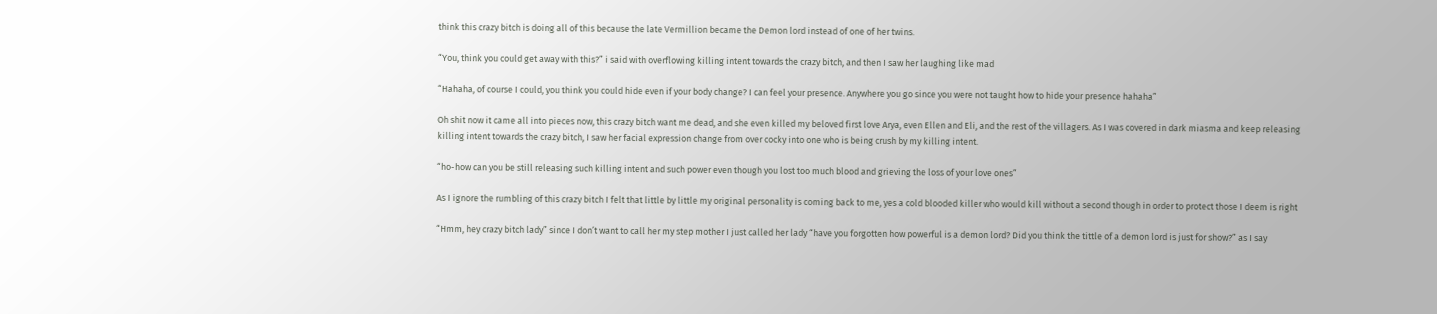think this crazy bitch is doing all of this because the late Vermillion became the Demon lord instead of one of her twins.

“You, think you could get away with this?” i said with overflowing killing intent towards the crazy bitch, and then I saw her laughing like mad

“Hahaha, of course I could, you think you could hide even if your body change? I can feel your presence. Anywhere you go since you were not taught how to hide your presence hahaha”

Oh shit now it came all into pieces now, this crazy bitch want me dead, and she even killed my beloved first love Arya, even Ellen and Eli, and the rest of the villagers. As I was covered in dark miasma and keep releasing killing intent towards the crazy bitch, I saw her facial expression change from over cocky into one who is being crush by my killing intent.

“ho-how can you be still releasing such killing intent and such power even though you lost too much blood and grieving the loss of your love ones”

As I ignore the rumbling of this crazy bitch I felt that little by little my original personality is coming back to me, yes a cold blooded killer who would kill without a second though in order to protect those I deem is right

“Hmm, hey crazy bitch lady” since I don’t want to call her my step mother I just called her lady “have you forgotten how powerful is a demon lord? Did you think the tittle of a demon lord is just for show?” as I say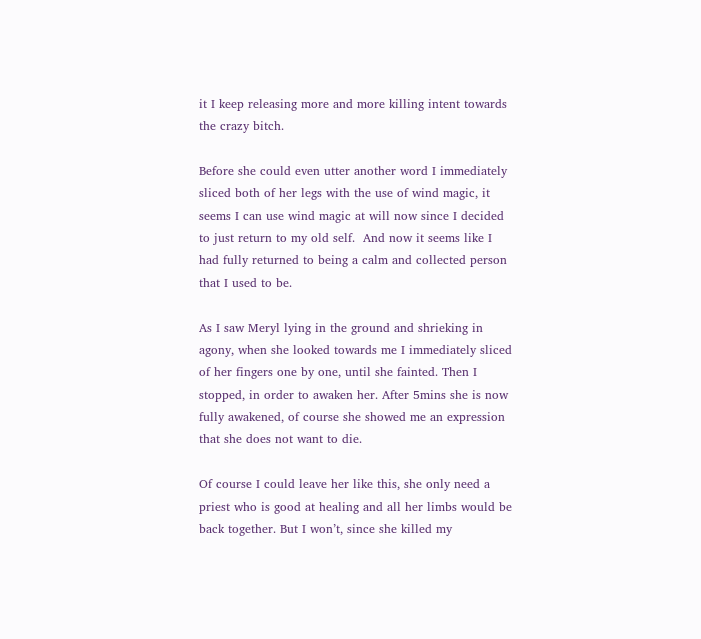it I keep releasing more and more killing intent towards the crazy bitch.

Before she could even utter another word I immediately sliced both of her legs with the use of wind magic, it seems I can use wind magic at will now since I decided to just return to my old self.  And now it seems like I had fully returned to being a calm and collected person that I used to be.

As I saw Meryl lying in the ground and shrieking in agony, when she looked towards me I immediately sliced of her fingers one by one, until she fainted. Then I stopped, in order to awaken her. After 5mins she is now fully awakened, of course she showed me an expression that she does not want to die.

Of course I could leave her like this, she only need a priest who is good at healing and all her limbs would be back together. But I won’t, since she killed my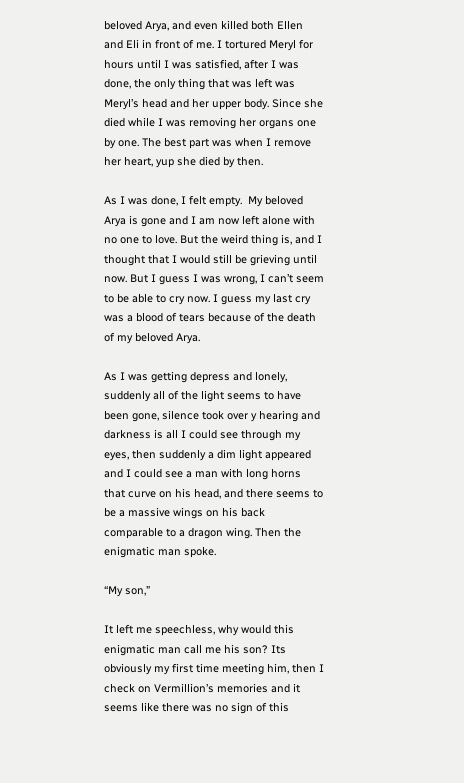beloved Arya, and even killed both Ellen and Eli in front of me. I tortured Meryl for hours until I was satisfied, after I was done, the only thing that was left was Meryl’s head and her upper body. Since she died while I was removing her organs one by one. The best part was when I remove her heart, yup she died by then.

As I was done, I felt empty.  My beloved Arya is gone and I am now left alone with no one to love. But the weird thing is, and I thought that I would still be grieving until now. But I guess I was wrong, I can’t seem to be able to cry now. I guess my last cry was a blood of tears because of the death of my beloved Arya.

As I was getting depress and lonely, suddenly all of the light seems to have been gone, silence took over y hearing and darkness is all I could see through my eyes, then suddenly a dim light appeared and I could see a man with long horns that curve on his head, and there seems to be a massive wings on his back comparable to a dragon wing. Then the enigmatic man spoke.

“My son,”

It left me speechless, why would this enigmatic man call me his son? Its obviously my first time meeting him, then I check on Vermillion’s memories and it seems like there was no sign of this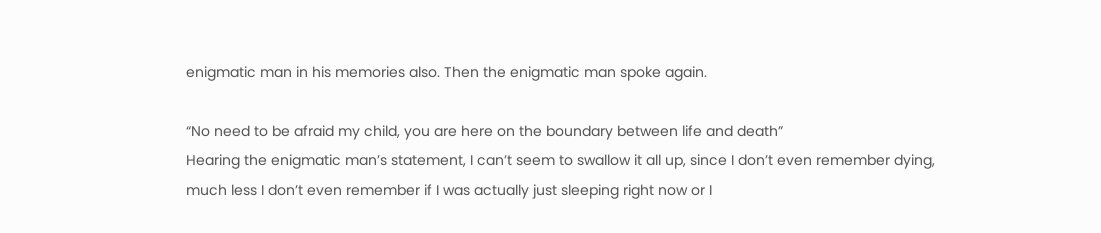enigmatic man in his memories also. Then the enigmatic man spoke again.

“No need to be afraid my child, you are here on the boundary between life and death”
Hearing the enigmatic man’s statement, I can’t seem to swallow it all up, since I don’t even remember dying, much less I don’t even remember if I was actually just sleeping right now or I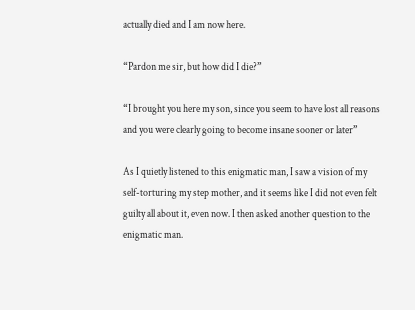actually died and I am now here.

“Pardon me sir, but how did I die?”

“I brought you here my son, since you seem to have lost all reasons and you were clearly going to become insane sooner or later”

As I quietly listened to this enigmatic man, I saw a vision of my self-torturing my step mother, and it seems like I did not even felt guilty all about it, even now. I then asked another question to the enigmatic man.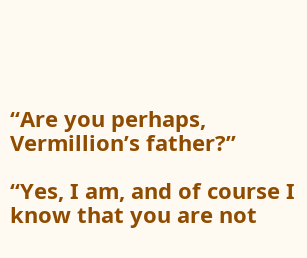“Are you perhaps, Vermillion’s father?”

“Yes, I am, and of course I know that you are not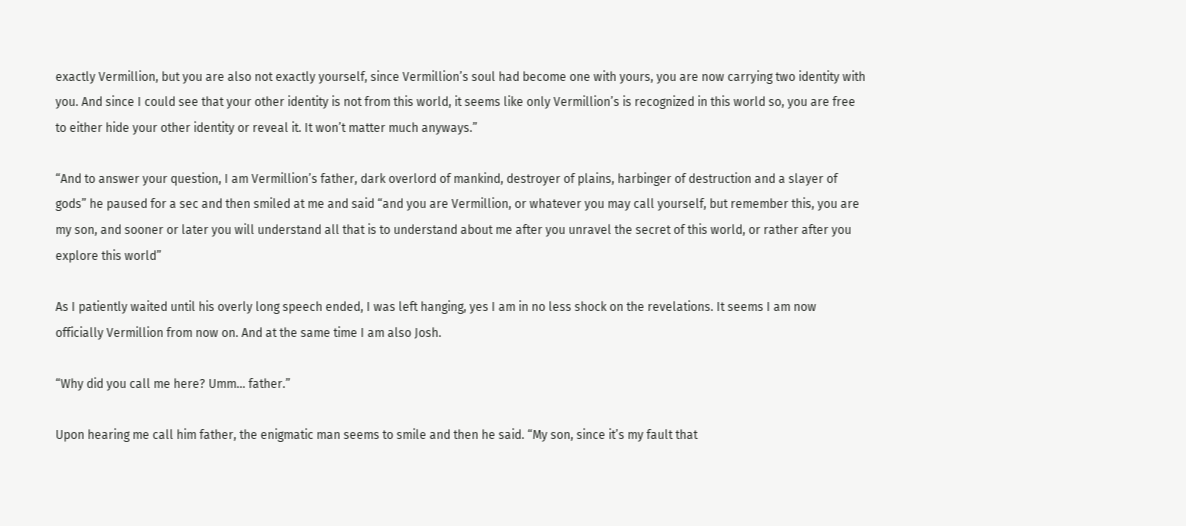exactly Vermillion, but you are also not exactly yourself, since Vermillion’s soul had become one with yours, you are now carrying two identity with you. And since I could see that your other identity is not from this world, it seems like only Vermillion’s is recognized in this world so, you are free to either hide your other identity or reveal it. It won’t matter much anyways.”

“And to answer your question, I am Vermillion’s father, dark overlord of mankind, destroyer of plains, harbinger of destruction and a slayer of gods” he paused for a sec and then smiled at me and said “and you are Vermillion, or whatever you may call yourself, but remember this, you are my son, and sooner or later you will understand all that is to understand about me after you unravel the secret of this world, or rather after you explore this world”

As I patiently waited until his overly long speech ended, I was left hanging, yes I am in no less shock on the revelations. It seems I am now officially Vermillion from now on. And at the same time I am also Josh.

“Why did you call me here? Umm… father.”

Upon hearing me call him father, the enigmatic man seems to smile and then he said. “My son, since it’s my fault that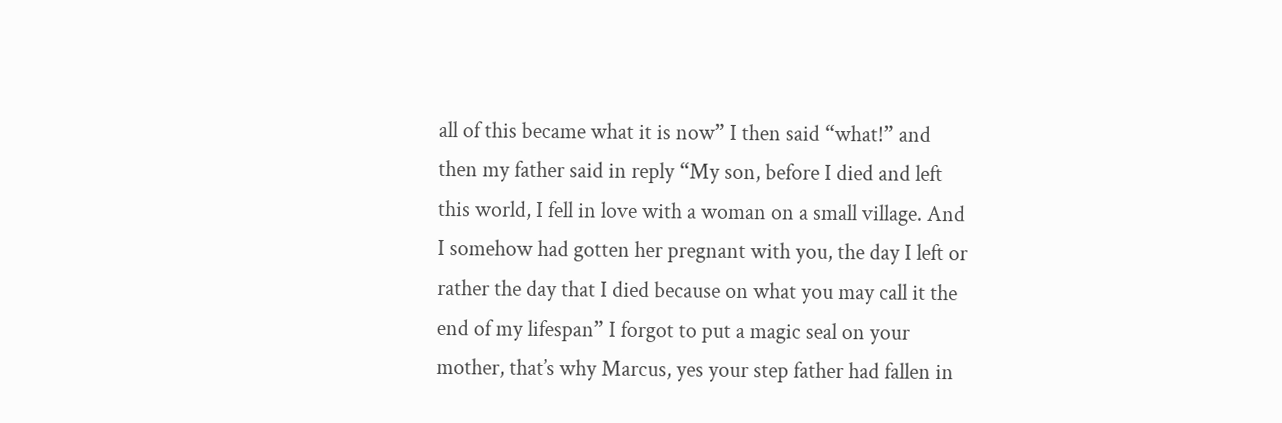all of this became what it is now” I then said “what!” and then my father said in reply “My son, before I died and left this world, I fell in love with a woman on a small village. And I somehow had gotten her pregnant with you, the day I left or rather the day that I died because on what you may call it the end of my lifespan” I forgot to put a magic seal on your mother, that’s why Marcus, yes your step father had fallen in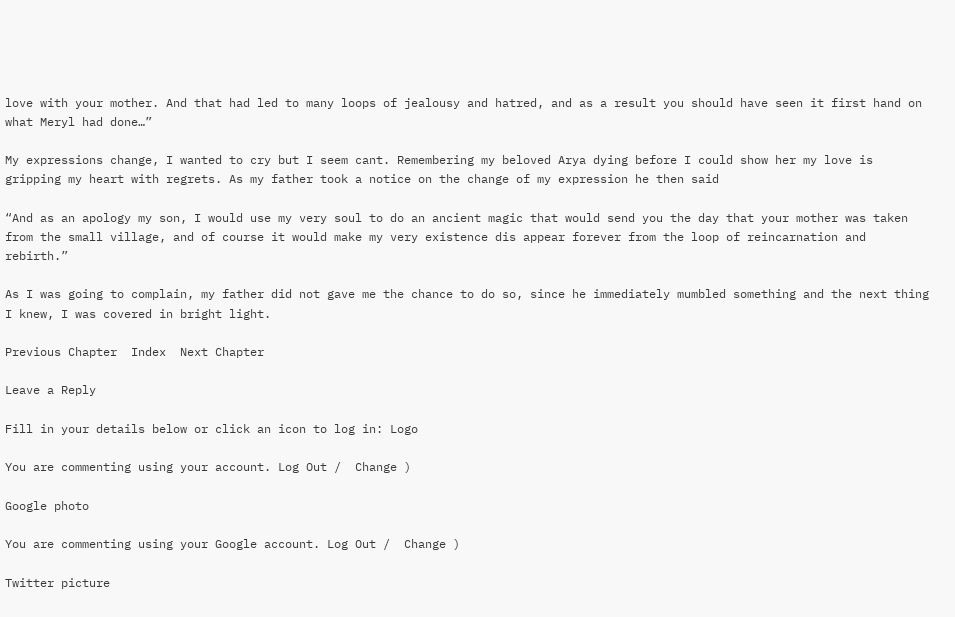love with your mother. And that had led to many loops of jealousy and hatred, and as a result you should have seen it first hand on what Meryl had done…”

My expressions change, I wanted to cry but I seem cant. Remembering my beloved Arya dying before I could show her my love is gripping my heart with regrets. As my father took a notice on the change of my expression he then said

“And as an apology my son, I would use my very soul to do an ancient magic that would send you the day that your mother was taken from the small village, and of course it would make my very existence dis appear forever from the loop of reincarnation and rebirth.”

As I was going to complain, my father did not gave me the chance to do so, since he immediately mumbled something and the next thing I knew, I was covered in bright light.

Previous Chapter  Index  Next Chapter

Leave a Reply

Fill in your details below or click an icon to log in: Logo

You are commenting using your account. Log Out /  Change )

Google photo

You are commenting using your Google account. Log Out /  Change )

Twitter picture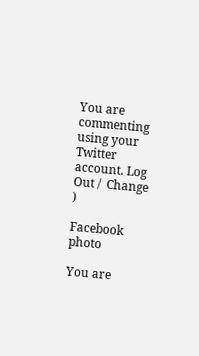You are commenting using your Twitter account. Log Out /  Change )

Facebook photo

You are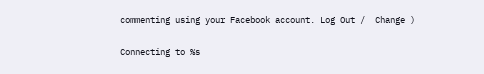commenting using your Facebook account. Log Out /  Change )

Connecting to %s